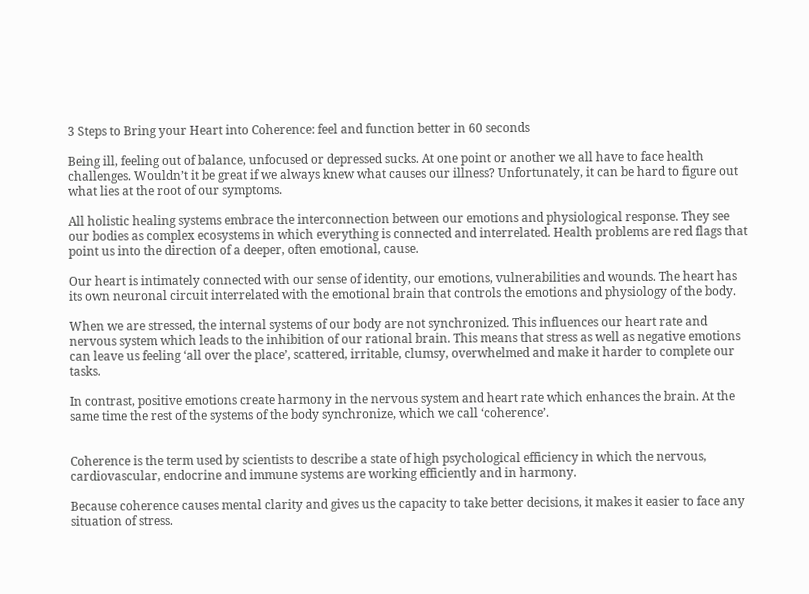3 Steps to Bring your Heart into Coherence: feel and function better in 60 seconds

Being ill, feeling out of balance, unfocused or depressed sucks. At one point or another we all have to face health challenges. Wouldn’t it be great if we always knew what causes our illness? Unfortunately, it can be hard to figure out what lies at the root of our symptoms.

All holistic healing systems embrace the interconnection between our emotions and physiological response. They see our bodies as complex ecosystems in which everything is connected and interrelated. Health problems are red flags that point us into the direction of a deeper, often emotional, cause.

Our heart is intimately connected with our sense of identity, our emotions, vulnerabilities and wounds. The heart has its own neuronal circuit interrelated with the emotional brain that controls the emotions and physiology of the body.

When we are stressed, the internal systems of our body are not synchronized. This influences our heart rate and nervous system which leads to the inhibition of our rational brain. This means that stress as well as negative emotions can leave us feeling ‘all over the place’, scattered, irritable, clumsy, overwhelmed and make it harder to complete our tasks.

In contrast, positive emotions create harmony in the nervous system and heart rate which enhances the brain. At the same time the rest of the systems of the body synchronize, which we call ‘coherence’.


Coherence is the term used by scientists to describe a state of high psychological efficiency in which the nervous, cardiovascular, endocrine and immune systems are working efficiently and in harmony.

Because coherence causes mental clarity and gives us the capacity to take better decisions, it makes it easier to face any situation of stress.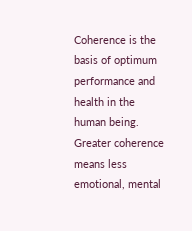Coherence is the basis of optimum performance and health in the human being. Greater coherence means less emotional, mental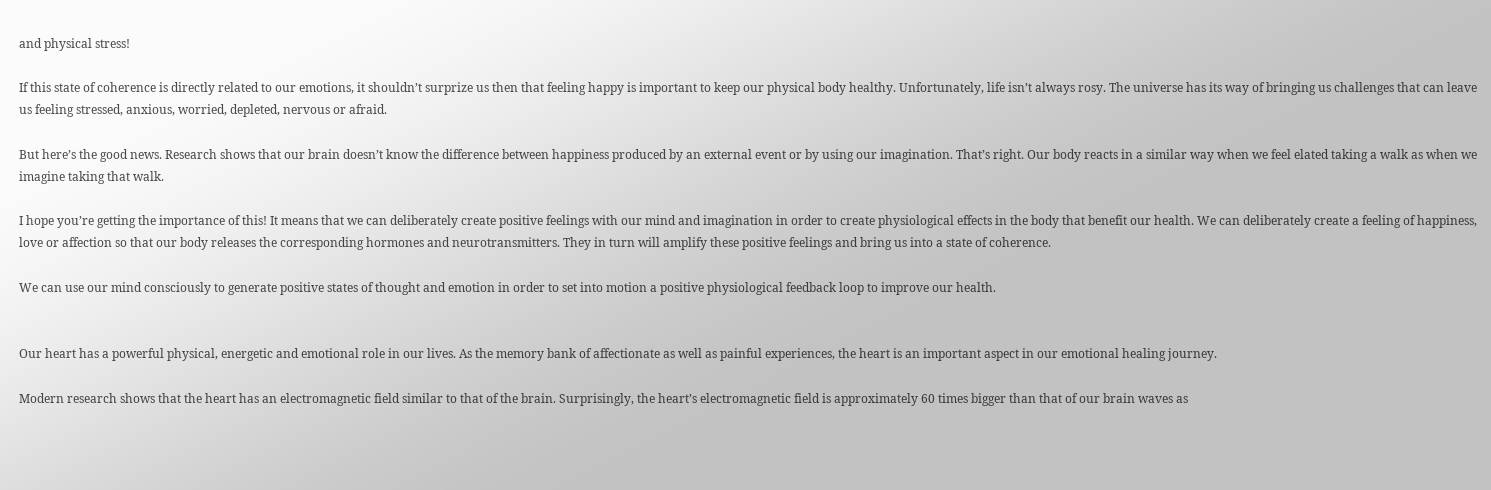and physical stress!

If this state of coherence is directly related to our emotions, it shouldn’t surprize us then that feeling happy is important to keep our physical body healthy. Unfortunately, life isn’t always rosy. The universe has its way of bringing us challenges that can leave us feeling stressed, anxious, worried, depleted, nervous or afraid.

But here’s the good news. Research shows that our brain doesn’t know the difference between happiness produced by an external event or by using our imagination. That’s right. Our body reacts in a similar way when we feel elated taking a walk as when we imagine taking that walk.

I hope you’re getting the importance of this! It means that we can deliberately create positive feelings with our mind and imagination in order to create physiological effects in the body that benefit our health. We can deliberately create a feeling of happiness, love or affection so that our body releases the corresponding hormones and neurotransmitters. They in turn will amplify these positive feelings and bring us into a state of coherence.

We can use our mind consciously to generate positive states of thought and emotion in order to set into motion a positive physiological feedback loop to improve our health.


Our heart has a powerful physical, energetic and emotional role in our lives. As the memory bank of affectionate as well as painful experiences, the heart is an important aspect in our emotional healing journey.

Modern research shows that the heart has an electromagnetic field similar to that of the brain. Surprisingly, the heart’s electromagnetic field is approximately 60 times bigger than that of our brain waves as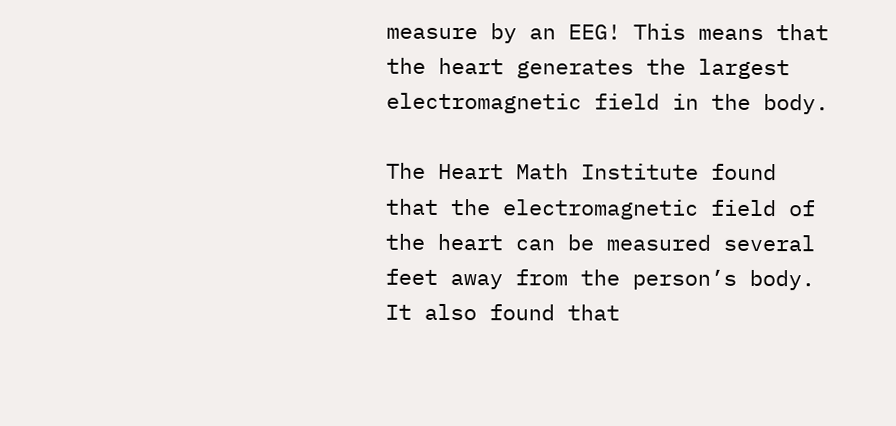measure by an EEG! This means that the heart generates the largest electromagnetic field in the body.

The Heart Math Institute found that the electromagnetic field of the heart can be measured several feet away from the person’s body. It also found that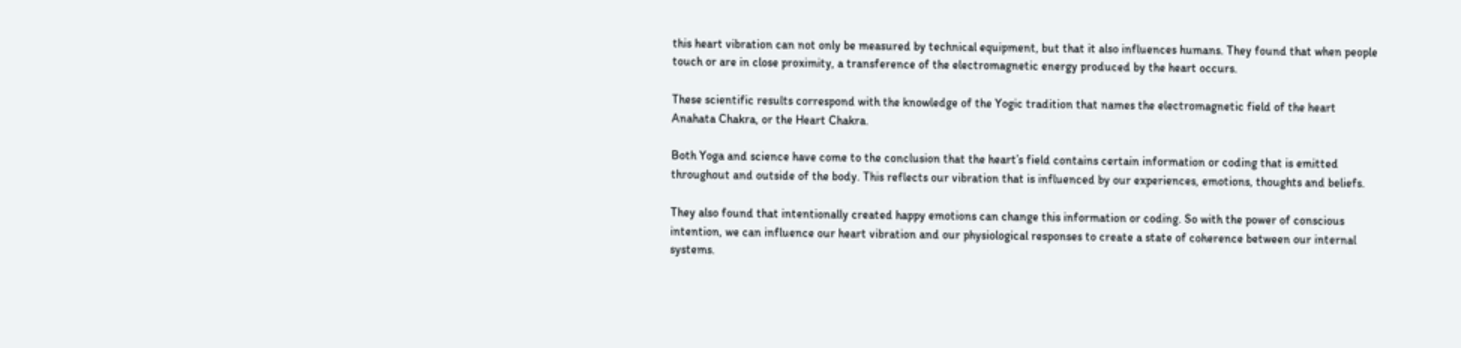this heart vibration can not only be measured by technical equipment, but that it also influences humans. They found that when people touch or are in close proximity, a transference of the electromagnetic energy produced by the heart occurs.

These scientific results correspond with the knowledge of the Yogic tradition that names the electromagnetic field of the heart Anahata Chakra, or the Heart Chakra.

Both Yoga and science have come to the conclusion that the heart’s field contains certain information or coding that is emitted throughout and outside of the body. This reflects our vibration that is influenced by our experiences, emotions, thoughts and beliefs.

They also found that intentionally created happy emotions can change this information or coding. So with the power of conscious intention, we can influence our heart vibration and our physiological responses to create a state of coherence between our internal systems.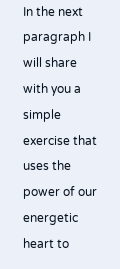In the next paragraph I will share with you a simple exercise that uses the power of our energetic heart to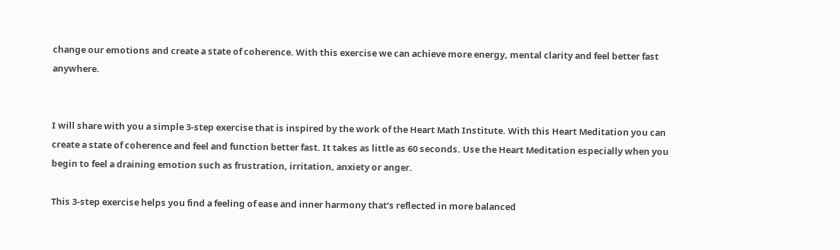change our emotions and create a state of coherence. With this exercise we can achieve more energy, mental clarity and feel better fast anywhere.


I will share with you a simple 3-step exercise that is inspired by the work of the Heart Math Institute. With this Heart Meditation you can create a state of coherence and feel and function better fast. It takes as little as 60 seconds. Use the Heart Meditation especially when you begin to feel a draining emotion such as frustration, irritation, anxiety or anger.

This 3-step exercise helps you find a feeling of ease and inner harmony that’s reflected in more balanced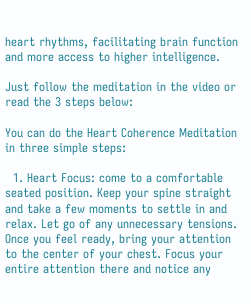heart rhythms, facilitating brain function and more access to higher intelligence.

Just follow the meditation in the video or read the 3 steps below:

You can do the Heart Coherence Meditation in three simple steps:

  1. Heart Focus: come to a comfortable seated position. Keep your spine straight and take a few moments to settle in and relax. Let go of any unnecessary tensions. Once you feel ready, bring your attention to the center of your chest. Focus your entire attention there and notice any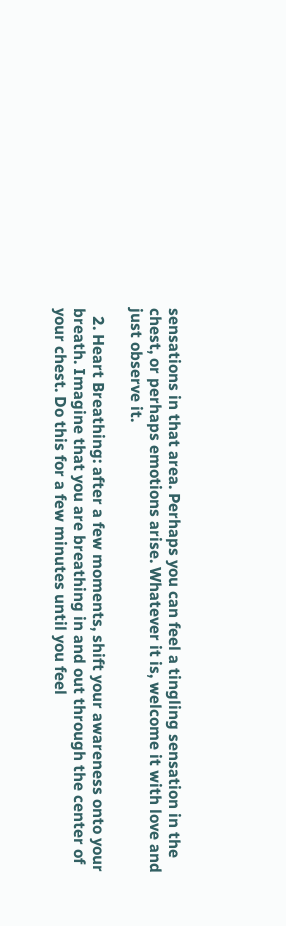sensations in that area. Perhaps you can feel a tingling sensation in the chest, or perhaps emotions arise. Whatever it is, welcome it with love and just observe it.

  2. Heart Breathing: after a few moments, shift your awareness onto your breath. Imagine that you are breathing in and out through the center of your chest. Do this for a few minutes until you feel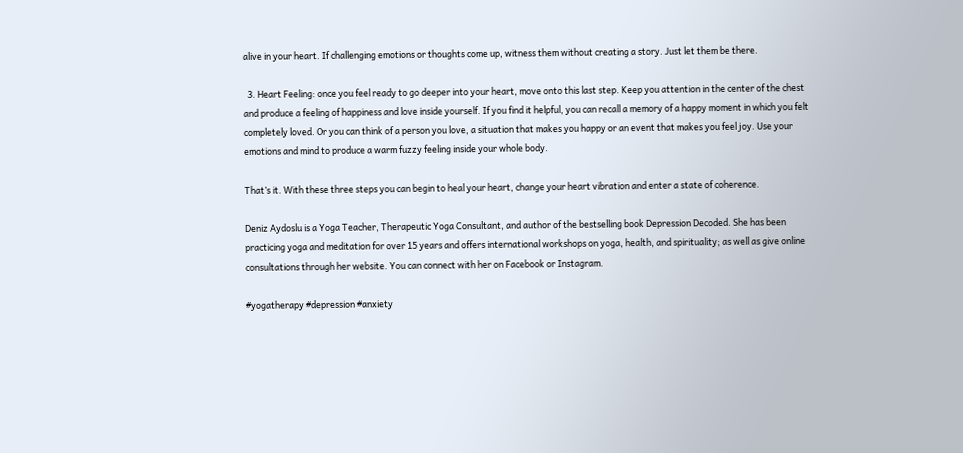alive in your heart. If challenging emotions or thoughts come up, witness them without creating a story. Just let them be there.

  3. Heart Feeling: once you feel ready to go deeper into your heart, move onto this last step. Keep you attention in the center of the chest and produce a feeling of happiness and love inside yourself. If you find it helpful, you can recall a memory of a happy moment in which you felt completely loved. Or you can think of a person you love, a situation that makes you happy or an event that makes you feel joy. Use your emotions and mind to produce a warm fuzzy feeling inside your whole body.

That’s it. With these three steps you can begin to heal your heart, change your heart vibration and enter a state of coherence.

Deniz Aydoslu is a Yoga Teacher, Therapeutic Yoga Consultant, and author of the bestselling book Depression Decoded. She has been practicing yoga and meditation for over 15 years and offers international workshops on yoga, health, and spirituality; as well as give online consultations through her website. You can connect with her on Facebook or Instagram.

#yogatherapy #depression #anxiety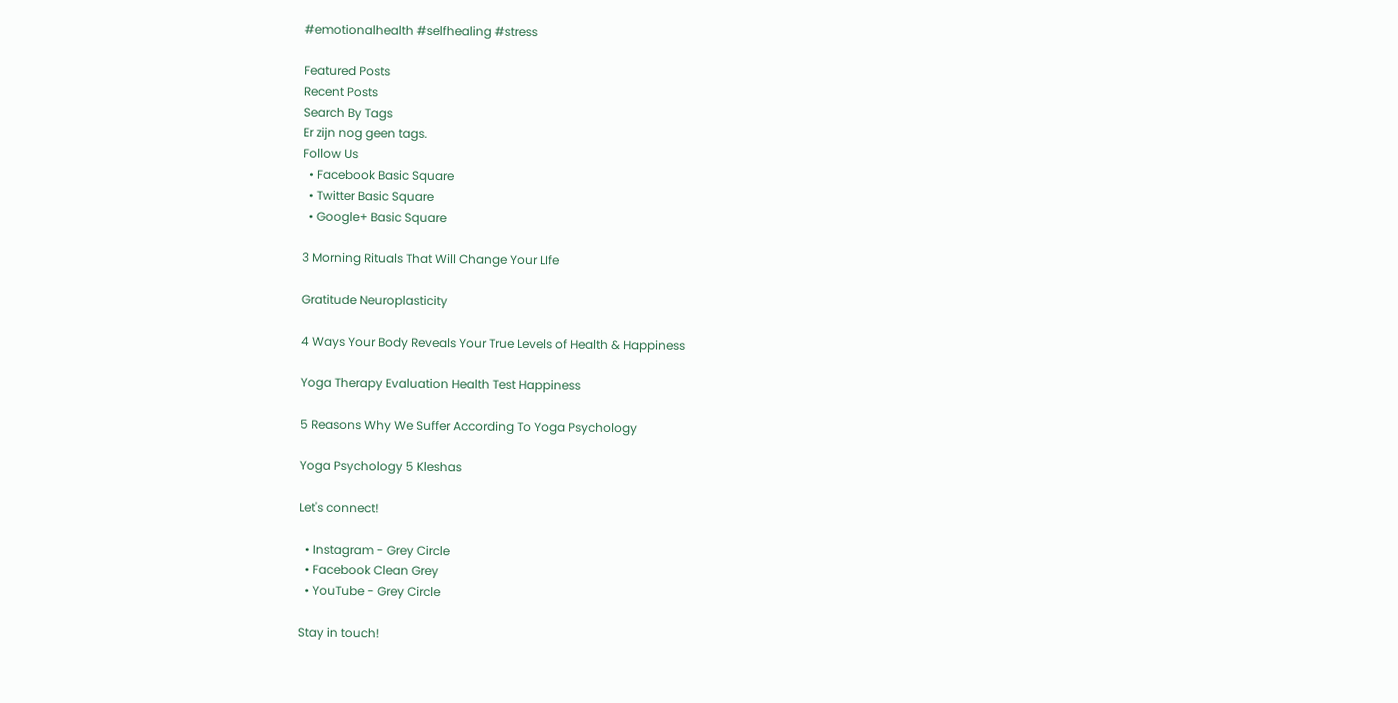#emotionalhealth #selfhealing #stress

Featured Posts
Recent Posts
Search By Tags
Er zijn nog geen tags.
Follow Us
  • Facebook Basic Square
  • Twitter Basic Square
  • Google+ Basic Square

3 Morning Rituals That Will Change Your LIfe

Gratitude Neuroplasticity

4 Ways Your Body Reveals Your True Levels of Health & Happiness

Yoga Therapy Evaluation Health Test Happiness

5 Reasons Why We Suffer According To Yoga Psychology

Yoga Psychology 5 Kleshas

Let's connect!

  • Instagram - Grey Circle
  • Facebook Clean Grey
  • YouTube - Grey Circle

Stay in touch!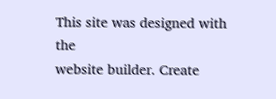This site was designed with the
website builder. Create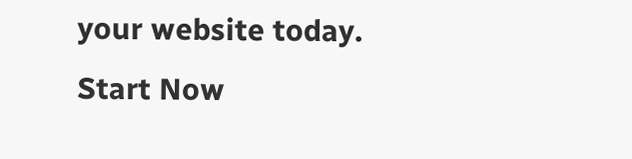your website today.
Start Now